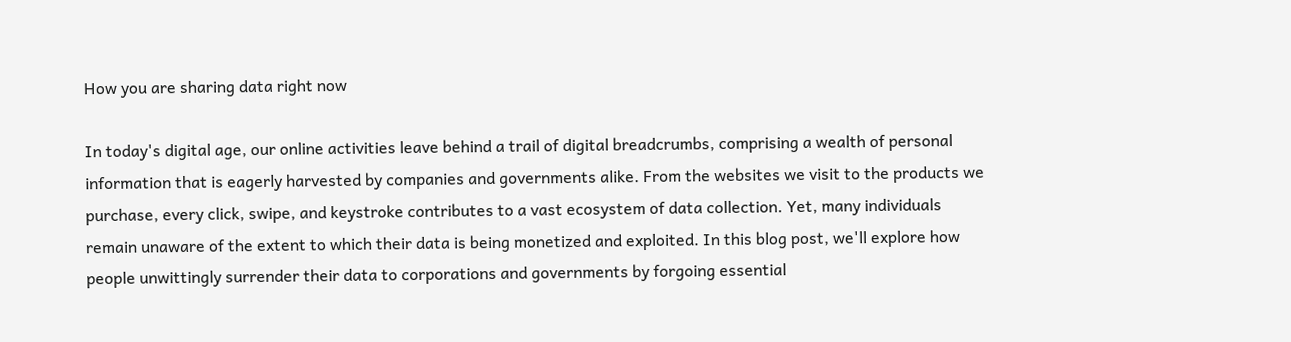How you are sharing data right now

In today's digital age, our online activities leave behind a trail of digital breadcrumbs, comprising a wealth of personal information that is eagerly harvested by companies and governments alike. From the websites we visit to the products we purchase, every click, swipe, and keystroke contributes to a vast ecosystem of data collection. Yet, many individuals remain unaware of the extent to which their data is being monetized and exploited. In this blog post, we'll explore how people unwittingly surrender their data to corporations and governments by forgoing essential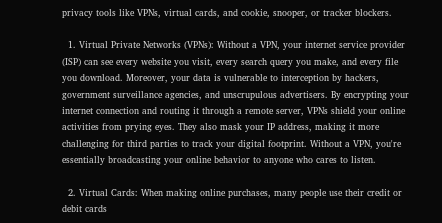privacy tools like VPNs, virtual cards, and cookie, snooper, or tracker blockers.

  1. Virtual Private Networks (VPNs): Without a VPN, your internet service provider (ISP) can see every website you visit, every search query you make, and every file you download. Moreover, your data is vulnerable to interception by hackers, government surveillance agencies, and unscrupulous advertisers. By encrypting your internet connection and routing it through a remote server, VPNs shield your online activities from prying eyes. They also mask your IP address, making it more challenging for third parties to track your digital footprint. Without a VPN, you're essentially broadcasting your online behavior to anyone who cares to listen.

  2. Virtual Cards: When making online purchases, many people use their credit or debit cards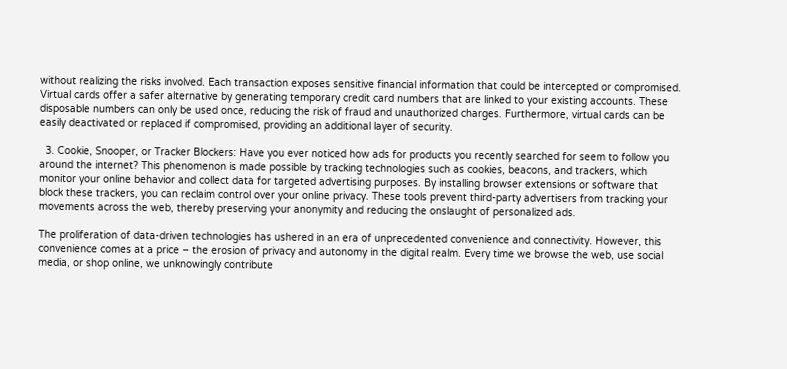without realizing the risks involved. Each transaction exposes sensitive financial information that could be intercepted or compromised. Virtual cards offer a safer alternative by generating temporary credit card numbers that are linked to your existing accounts. These disposable numbers can only be used once, reducing the risk of fraud and unauthorized charges. Furthermore, virtual cards can be easily deactivated or replaced if compromised, providing an additional layer of security.

  3. Cookie, Snooper, or Tracker Blockers: Have you ever noticed how ads for products you recently searched for seem to follow you around the internet? This phenomenon is made possible by tracking technologies such as cookies, beacons, and trackers, which monitor your online behavior and collect data for targeted advertising purposes. By installing browser extensions or software that block these trackers, you can reclaim control over your online privacy. These tools prevent third-party advertisers from tracking your movements across the web, thereby preserving your anonymity and reducing the onslaught of personalized ads.

The proliferation of data-driven technologies has ushered in an era of unprecedented convenience and connectivity. However, this convenience comes at a price – the erosion of privacy and autonomy in the digital realm. Every time we browse the web, use social media, or shop online, we unknowingly contribute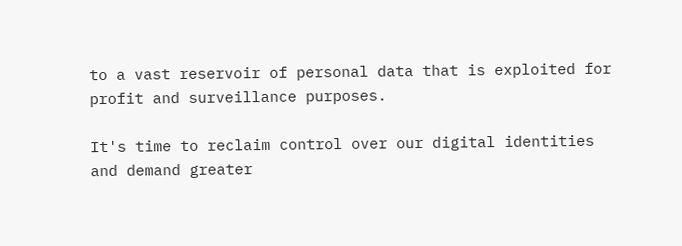to a vast reservoir of personal data that is exploited for profit and surveillance purposes.

It's time to reclaim control over our digital identities and demand greater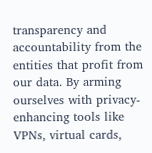transparency and accountability from the entities that profit from our data. By arming ourselves with privacy-enhancing tools like VPNs, virtual cards,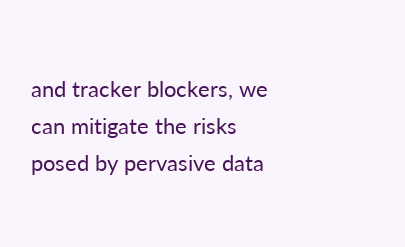and tracker blockers, we can mitigate the risks posed by pervasive data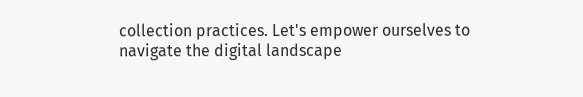collection practices. Let's empower ourselves to navigate the digital landscape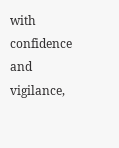with confidence and vigilance,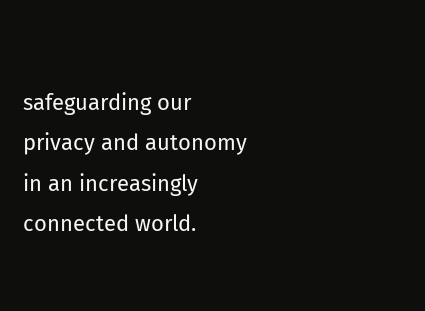safeguarding our privacy and autonomy in an increasingly connected world.